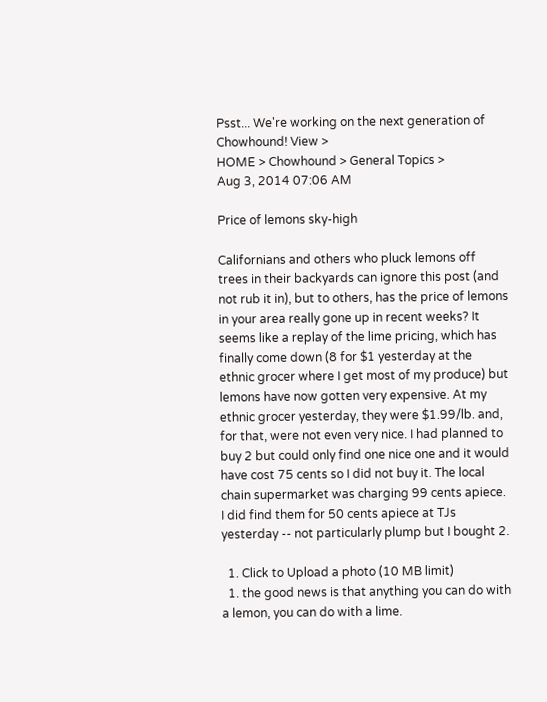Psst... We're working on the next generation of Chowhound! View >
HOME > Chowhound > General Topics >
Aug 3, 2014 07:06 AM

Price of lemons sky-high

Californians and others who pluck lemons off trees in their backyards can ignore this post (and not rub it in), but to others, has the price of lemons in your area really gone up in recent weeks? It seems like a replay of the lime pricing, which has finally come down (8 for $1 yesterday at the ethnic grocer where I get most of my produce) but lemons have now gotten very expensive. At my ethnic grocer yesterday, they were $1.99/lb. and, for that, were not even very nice. I had planned to buy 2 but could only find one nice one and it would have cost 75 cents so I did not buy it. The local chain supermarket was charging 99 cents apiece. I did find them for 50 cents apiece at TJs yesterday -- not particularly plump but I bought 2.

  1. Click to Upload a photo (10 MB limit)
  1. the good news is that anything you can do with a lemon, you can do with a lime.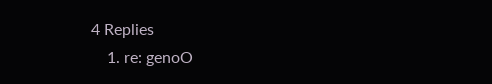4 Replies
    1. re: genoO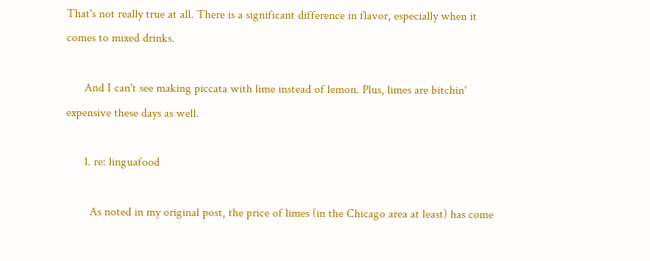That's not really true at all. There is a significant difference in flavor, especially when it comes to mixed drinks.

      And I can't see making piccata with lime instead of lemon. Plus, limes are bitchin' expensive these days as well.

      1. re: linguafood

        As noted in my original post, the price of limes (in the Chicago area at least) has come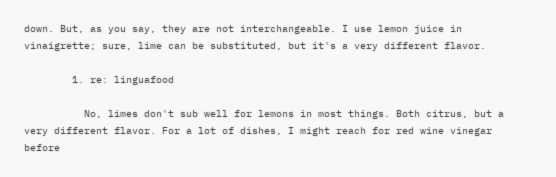down. But, as you say, they are not interchangeable. I use lemon juice in vinaigrette; sure, lime can be substituted, but it's a very different flavor.

        1. re: linguafood

          No, limes don't sub well for lemons in most things. Both citrus, but a very different flavor. For a lot of dishes, I might reach for red wine vinegar before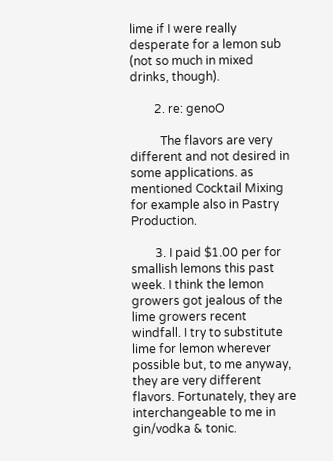lime if I were really desperate for a lemon sub (not so much in mixed drinks, though).

        2. re: genoO

          The flavors are very different and not desired in some applications. as mentioned Cocktail Mixing for example also in Pastry Production.

        3. I paid $1.00 per for smallish lemons this past week. I think the lemon growers got jealous of the lime growers recent windfall. I try to substitute lime for lemon wherever possible but, to me anyway, they are very different flavors. Fortunately, they are interchangeable to me in gin/vodka & tonic.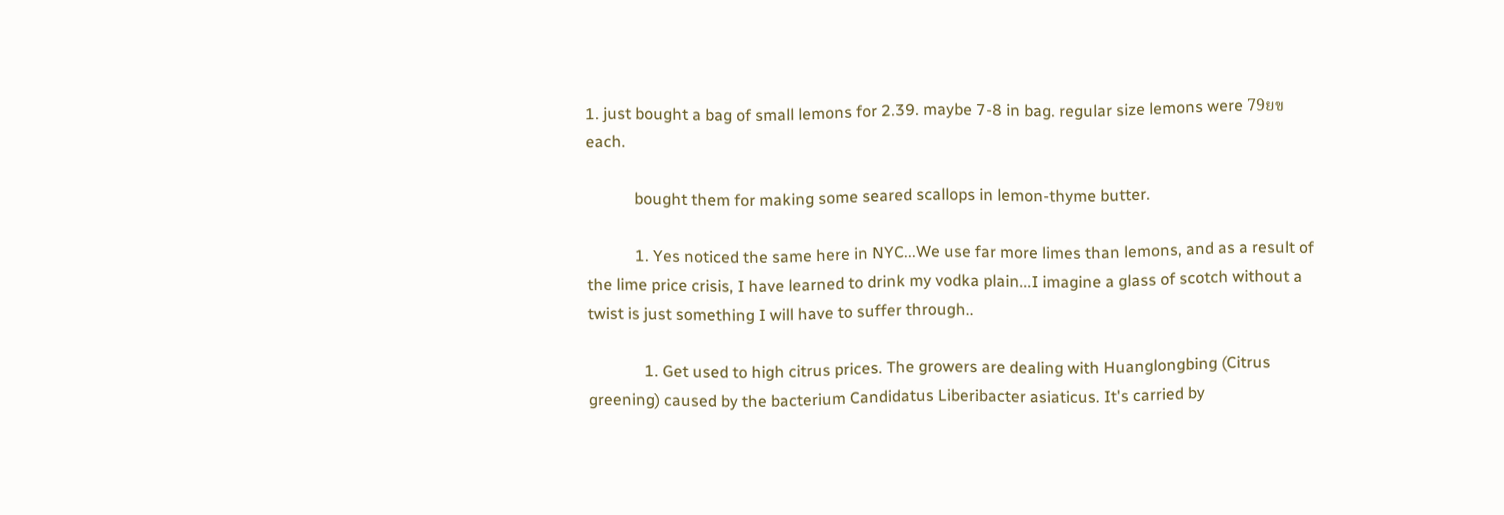1. just bought a bag of small lemons for 2.39. maybe 7-8 in bag. regular size lemons were 79ยข each.

            bought them for making some seared scallops in lemon-thyme butter.

            1. Yes noticed the same here in NYC...We use far more limes than lemons, and as a result of the lime price crisis, I have learned to drink my vodka plain...I imagine a glass of scotch without a twist is just something I will have to suffer through..

              1. Get used to high citrus prices. The growers are dealing with Huanglongbing (Citrus greening) caused by the bacterium Candidatus Liberibacter asiaticus. It's carried by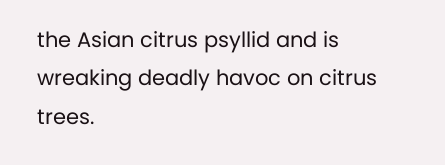the Asian citrus psyllid and is wreaking deadly havoc on citrus trees.